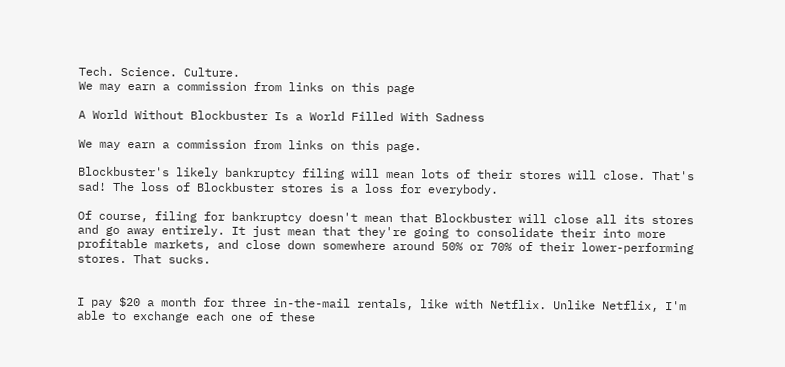Tech. Science. Culture.
We may earn a commission from links on this page

A World Without Blockbuster Is a World Filled With Sadness

We may earn a commission from links on this page.

Blockbuster's likely bankruptcy filing will mean lots of their stores will close. That's sad! The loss of Blockbuster stores is a loss for everybody.

Of course, filing for bankruptcy doesn't mean that Blockbuster will close all its stores and go away entirely. It just mean that they're going to consolidate their into more profitable markets, and close down somewhere around 50% or 70% of their lower-performing stores. That sucks.


I pay $20 a month for three in-the-mail rentals, like with Netflix. Unlike Netflix, I'm able to exchange each one of these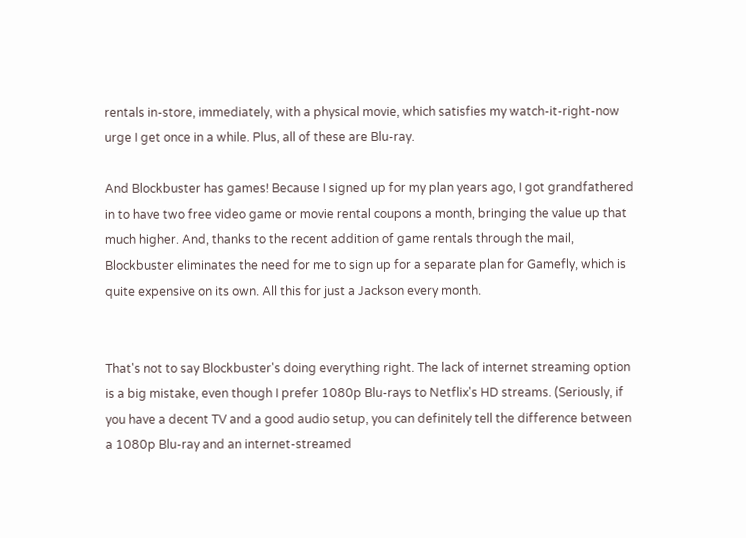rentals in-store, immediately, with a physical movie, which satisfies my watch-it-right-now urge I get once in a while. Plus, all of these are Blu-ray.

And Blockbuster has games! Because I signed up for my plan years ago, I got grandfathered in to have two free video game or movie rental coupons a month, bringing the value up that much higher. And, thanks to the recent addition of game rentals through the mail, Blockbuster eliminates the need for me to sign up for a separate plan for Gamefly, which is quite expensive on its own. All this for just a Jackson every month.


That's not to say Blockbuster's doing everything right. The lack of internet streaming option is a big mistake, even though I prefer 1080p Blu-rays to Netflix's HD streams. (Seriously, if you have a decent TV and a good audio setup, you can definitely tell the difference between a 1080p Blu-ray and an internet-streamed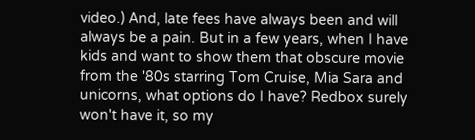video.) And, late fees have always been and will always be a pain. But in a few years, when I have kids and want to show them that obscure movie from the '80s starring Tom Cruise, Mia Sara and unicorns, what options do I have? Redbox surely won't have it, so my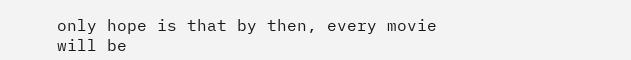only hope is that by then, every movie will be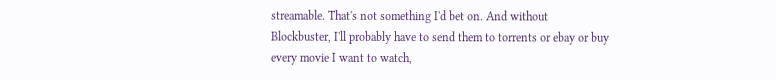streamable. That's not something I'd bet on. And without Blockbuster, I'll probably have to send them to torrents or ebay or buy every movie I want to watch,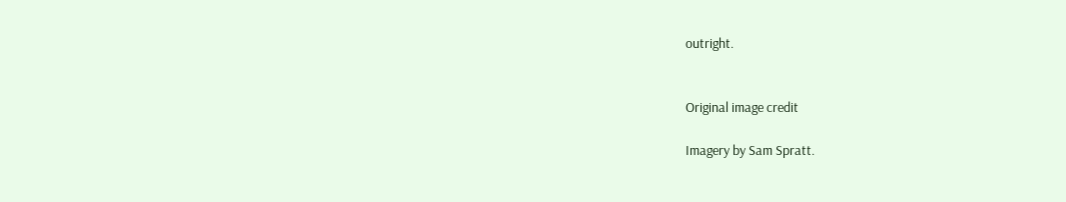outright.


Original image credit

Imagery by Sam Spratt.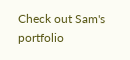Check out Sam's portfolio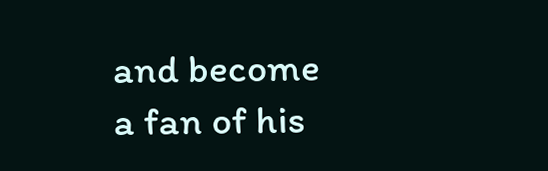and become a fan of his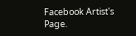Facebook Artist's Page.